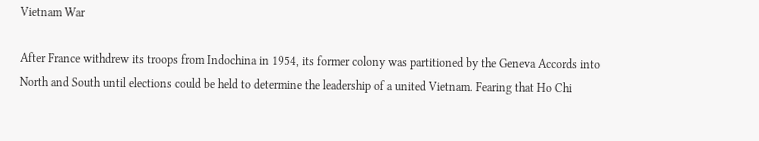Vietnam War

After France withdrew its troops from Indochina in 1954, its former colony was partitioned by the Geneva Accords into North and South until elections could be held to determine the leadership of a united Vietnam. Fearing that Ho Chi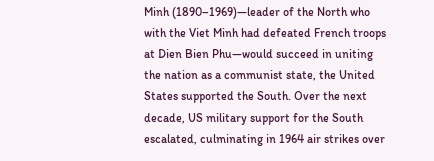Minh (1890–1969)—leader of the North who with the Viet Minh had defeated French troops at Dien Bien Phu—would succeed in uniting the nation as a communist state, the United States supported the South. Over the next decade, US military support for the South escalated, culminating in 1964 air strikes over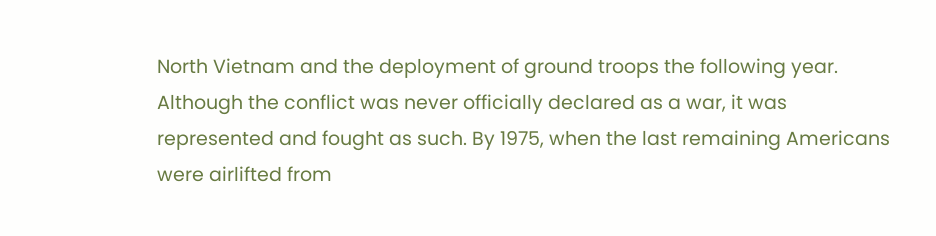North Vietnam and the deployment of ground troops the following year. Although the conflict was never officially declared as a war, it was represented and fought as such. By 1975, when the last remaining Americans were airlifted from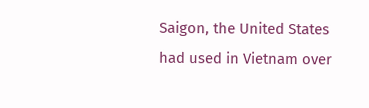Saigon, the United States had used in Vietnam over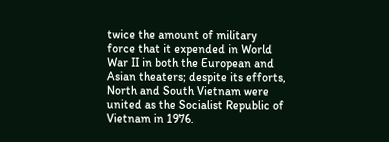twice the amount of military force that it expended in World War II in both the European and Asian theaters; despite its efforts, North and South Vietnam were united as the Socialist Republic of Vietnam in 1976.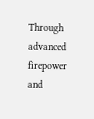Through advanced firepower and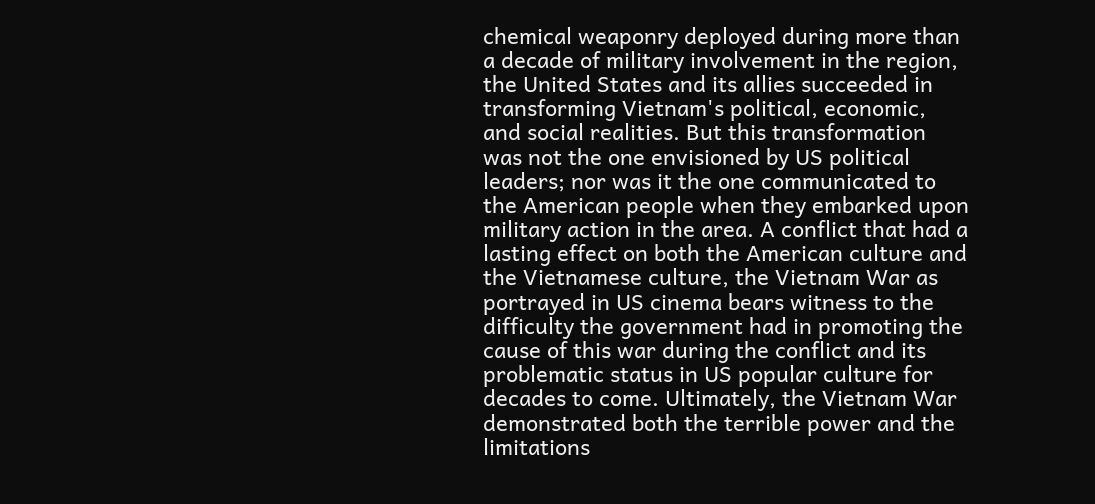chemical weaponry deployed during more than a decade of military involvement in the region, the United States and its allies succeeded in transforming Vietnam's political, economic, and social realities. But this transformation was not the one envisioned by US political leaders; nor was it the one communicated to the American people when they embarked upon military action in the area. A conflict that had a lasting effect on both the American culture and the Vietnamese culture, the Vietnam War as portrayed in US cinema bears witness to the difficulty the government had in promoting the cause of this war during the conflict and its problematic status in US popular culture for decades to come. Ultimately, the Vietnam War demonstrated both the terrible power and the limitations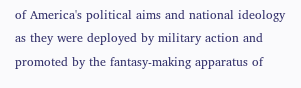of America's political aims and national ideology as they were deployed by military action and promoted by the fantasy-making apparatus of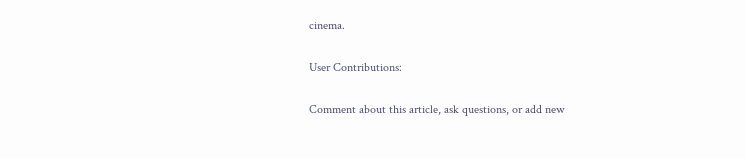cinema.

User Contributions:

Comment about this article, ask questions, or add new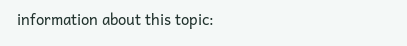information about this topic: